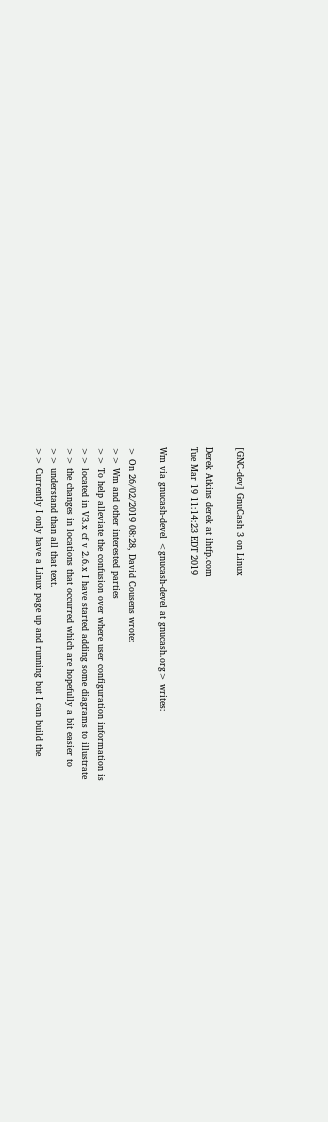[GNC-dev] GnuCash 3 on Linux

Derek Atkins derek at ihtfp.com
Tue Mar 19 11:14:23 EDT 2019

Wm via gnucash-devel <gnucash-devel at gnucash.org> writes:

> On 26/02/2019 08:28, David Cousens wrote:
>> Wm and other interested parties
>> To help alleviate the confusion over where user configuration information is
>> located in V3.x cf v 2.6.x I have started adding some diagrams to illustrate
>> the changes in locations that occurred which are hopefully a bit easier to
>> understand than all that text.
>> Currently I only have a Linux page up and running but I can build the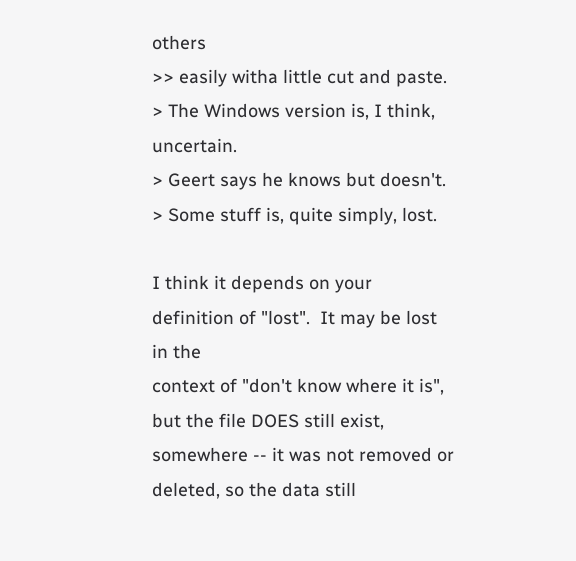others
>> easily witha little cut and paste.
> The Windows version is, I think, uncertain.
> Geert says he knows but doesn't.
> Some stuff is, quite simply, lost.

I think it depends on your definition of "lost".  It may be lost in the
context of "don't know where it is", but the file DOES still exist,
somewhere -- it was not removed or deleted, so the data still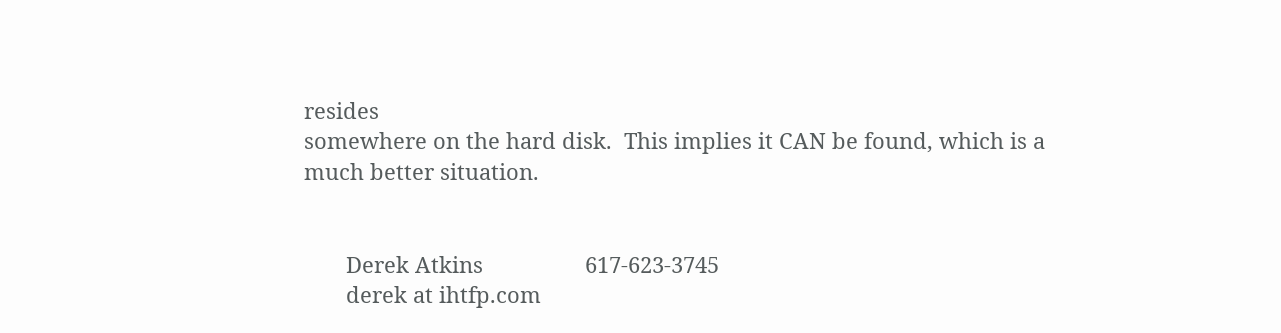resides
somewhere on the hard disk.  This implies it CAN be found, which is a
much better situation.


       Derek Atkins                 617-623-3745
       derek at ihtfp.com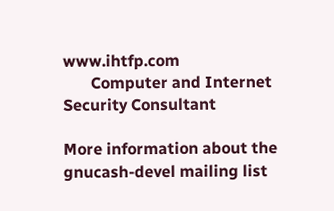www.ihtfp.com
       Computer and Internet Security Consultant

More information about the gnucash-devel mailing list